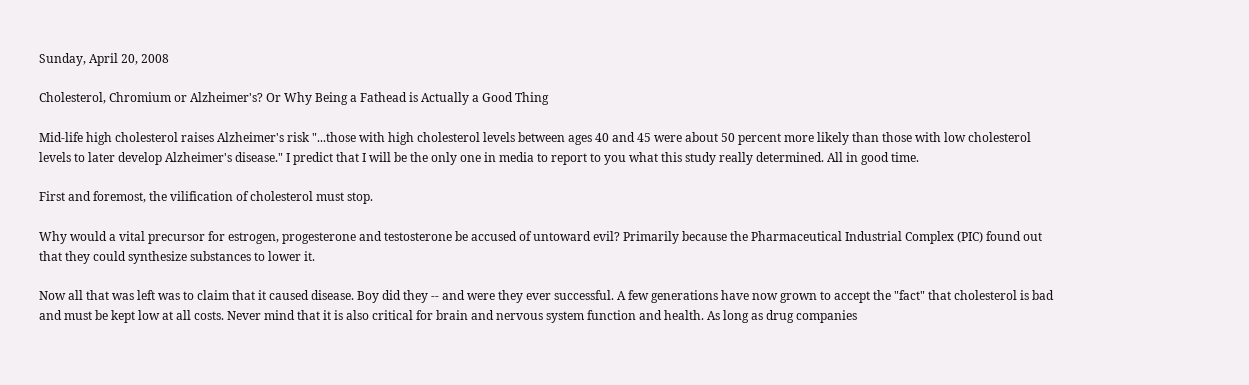Sunday, April 20, 2008

Cholesterol, Chromium or Alzheimer's? Or Why Being a Fathead is Actually a Good Thing

Mid-life high cholesterol raises Alzheimer's risk "...those with high cholesterol levels between ages 40 and 45 were about 50 percent more likely than those with low cholesterol levels to later develop Alzheimer's disease." I predict that I will be the only one in media to report to you what this study really determined. All in good time.

First and foremost, the vilification of cholesterol must stop.

Why would a vital precursor for estrogen, progesterone and testosterone be accused of untoward evil? Primarily because the Pharmaceutical Industrial Complex (PIC) found out that they could synthesize substances to lower it.

Now all that was left was to claim that it caused disease. Boy did they -- and were they ever successful. A few generations have now grown to accept the "fact" that cholesterol is bad and must be kept low at all costs. Never mind that it is also critical for brain and nervous system function and health. As long as drug companies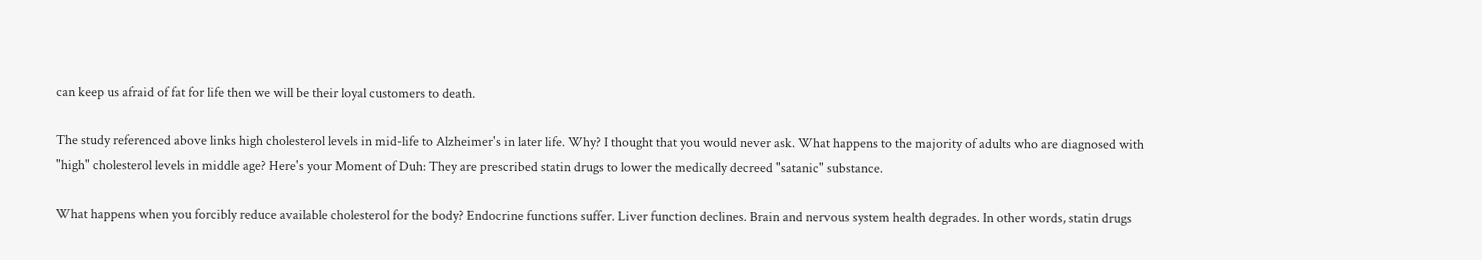can keep us afraid of fat for life then we will be their loyal customers to death.

The study referenced above links high cholesterol levels in mid-life to Alzheimer's in later life. Why? I thought that you would never ask. What happens to the majority of adults who are diagnosed with "high" cholesterol levels in middle age? Here's your Moment of Duh: They are prescribed statin drugs to lower the medically decreed "satanic" substance.

What happens when you forcibly reduce available cholesterol for the body? Endocrine functions suffer. Liver function declines. Brain and nervous system health degrades. In other words, statin drugs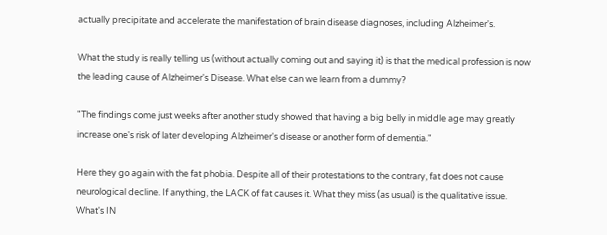actually precipitate and accelerate the manifestation of brain disease diagnoses, including Alzheimer's.

What the study is really telling us (without actually coming out and saying it) is that the medical profession is now the leading cause of Alzheimer's Disease. What else can we learn from a dummy?

"The findings come just weeks after another study showed that having a big belly in middle age may greatly increase one's risk of later developing Alzheimer's disease or another form of dementia."

Here they go again with the fat phobia. Despite all of their protestations to the contrary, fat does not cause neurological decline. If anything, the LACK of fat causes it. What they miss (as usual) is the qualitative issue. What's IN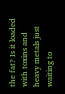the fat? Is it loaded with toxins and heavy metals just waiting to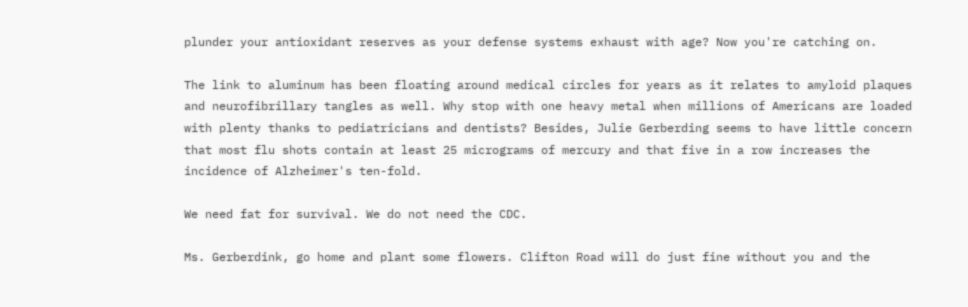plunder your antioxidant reserves as your defense systems exhaust with age? Now you're catching on.

The link to aluminum has been floating around medical circles for years as it relates to amyloid plaques and neurofibrillary tangles as well. Why stop with one heavy metal when millions of Americans are loaded with plenty thanks to pediatricians and dentists? Besides, Julie Gerberding seems to have little concern that most flu shots contain at least 25 micrograms of mercury and that five in a row increases the incidence of Alzheimer's ten-fold.

We need fat for survival. We do not need the CDC.

Ms. Gerberdink, go home and plant some flowers. Clifton Road will do just fine without you and the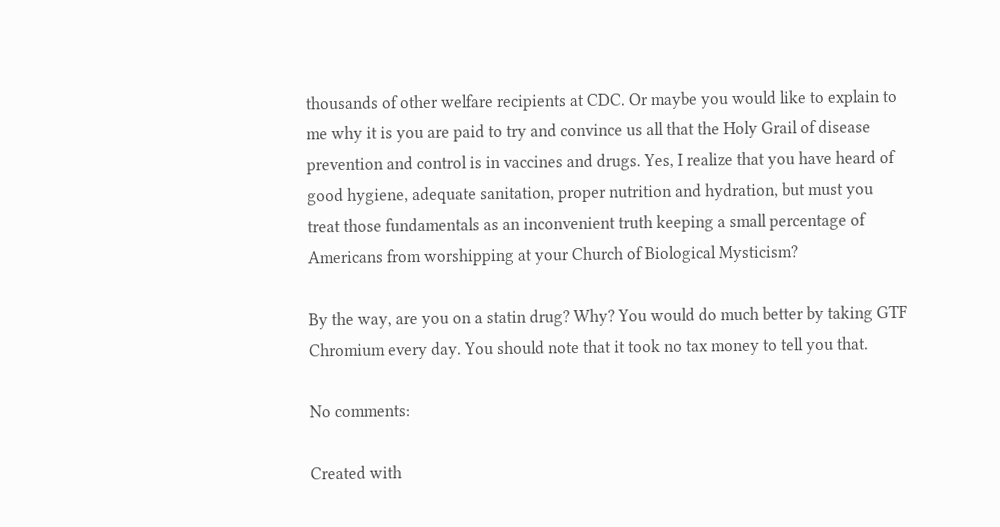thousands of other welfare recipients at CDC. Or maybe you would like to explain to me why it is you are paid to try and convince us all that the Holy Grail of disease prevention and control is in vaccines and drugs. Yes, I realize that you have heard of good hygiene, adequate sanitation, proper nutrition and hydration, but must you treat those fundamentals as an inconvenient truth keeping a small percentage of Americans from worshipping at your Church of Biological Mysticism?

By the way, are you on a statin drug? Why? You would do much better by taking GTF Chromium every day. You should note that it took no tax money to tell you that.

No comments:

Created with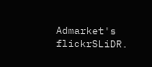Admarket's flickrSLiDR.